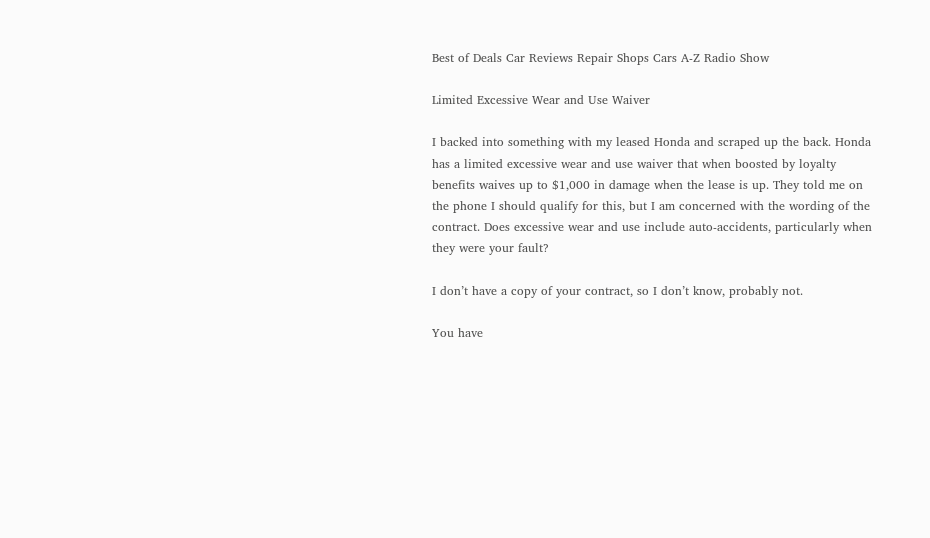Best of Deals Car Reviews Repair Shops Cars A-Z Radio Show

Limited Excessive Wear and Use Waiver

I backed into something with my leased Honda and scraped up the back. Honda has a limited excessive wear and use waiver that when boosted by loyalty benefits waives up to $1,000 in damage when the lease is up. They told me on the phone I should qualify for this, but I am concerned with the wording of the contract. Does excessive wear and use include auto-accidents, particularly when they were your fault?

I don’t have a copy of your contract, so I don’t know, probably not.

You have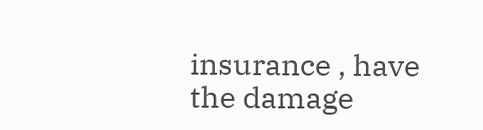insurance , have the damage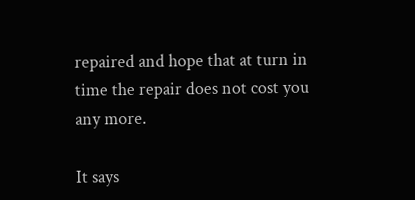repaired and hope that at turn in time the repair does not cost you any more.

It says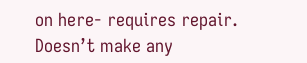on here- requires repair. Doesn’t make any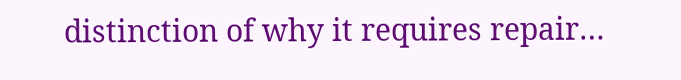distinction of why it requires repair…